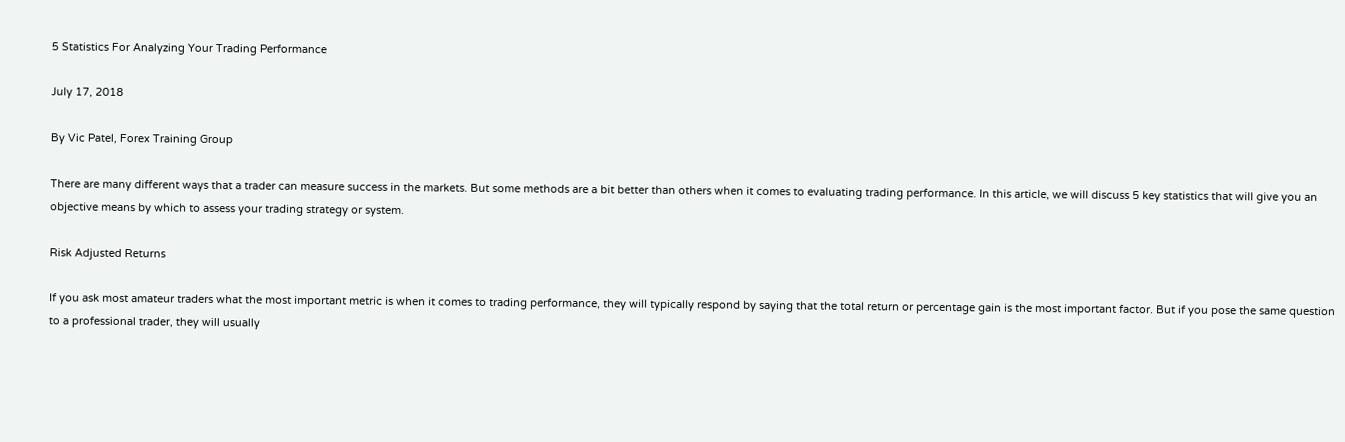5 Statistics For Analyzing Your Trading Performance

July 17, 2018

By Vic Patel, Forex Training Group

There are many different ways that a trader can measure success in the markets. But some methods are a bit better than others when it comes to evaluating trading performance. In this article, we will discuss 5 key statistics that will give you an objective means by which to assess your trading strategy or system.

Risk Adjusted Returns

If you ask most amateur traders what the most important metric is when it comes to trading performance, they will typically respond by saying that the total return or percentage gain is the most important factor. But if you pose the same question to a professional trader, they will usually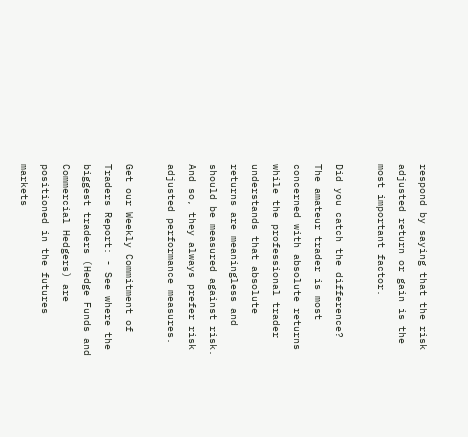respond by saying that the risk adjusted return or gain is the most important factor.

Did you catch the difference? The amateur trader is most concerned with absolute returns while the professional trader understands that absolute returns are meaningless and should be measured against risk. And so, they always prefer risk adjusted performance measures.

Get our Weekly Commitment of Traders Report: - See where the biggest traders (Hedge Funds and Commercial Hedgers) are positioned in the futures markets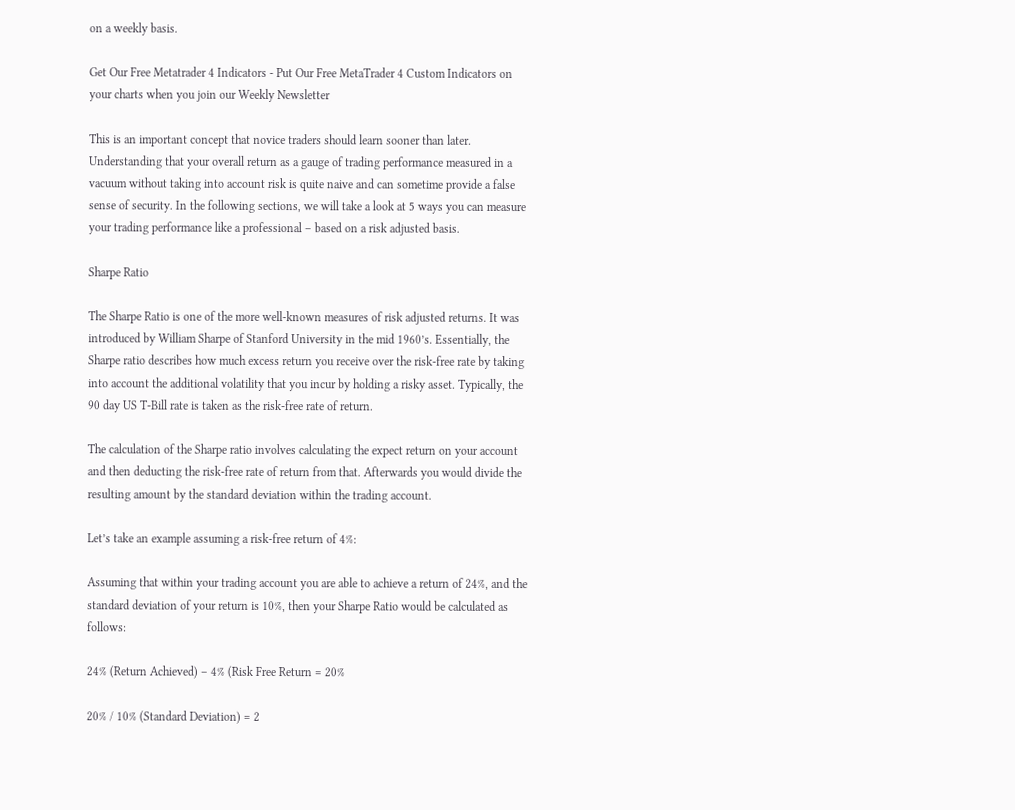on a weekly basis.

Get Our Free Metatrader 4 Indicators - Put Our Free MetaTrader 4 Custom Indicators on your charts when you join our Weekly Newsletter

This is an important concept that novice traders should learn sooner than later. Understanding that your overall return as a gauge of trading performance measured in a vacuum without taking into account risk is quite naive and can sometime provide a false sense of security. In the following sections, we will take a look at 5 ways you can measure your trading performance like a professional – based on a risk adjusted basis.

Sharpe Ratio

The Sharpe Ratio is one of the more well-known measures of risk adjusted returns. It was introduced by William Sharpe of Stanford University in the mid 1960’s. Essentially, the Sharpe ratio describes how much excess return you receive over the risk-free rate by taking into account the additional volatility that you incur by holding a risky asset. Typically, the 90 day US T-Bill rate is taken as the risk-free rate of return.

The calculation of the Sharpe ratio involves calculating the expect return on your account and then deducting the risk-free rate of return from that. Afterwards you would divide the resulting amount by the standard deviation within the trading account.

Let’s take an example assuming a risk-free return of 4%:

Assuming that within your trading account you are able to achieve a return of 24%, and the standard deviation of your return is 10%, then your Sharpe Ratio would be calculated as follows:

24% (Return Achieved) – 4% (Risk Free Return = 20%

20% / 10% (Standard Deviation) = 2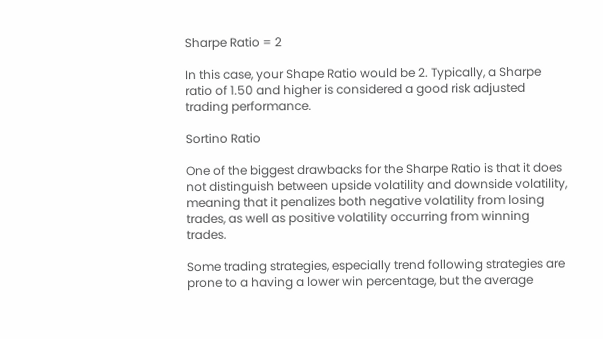Sharpe Ratio = 2

In this case, your Shape Ratio would be 2. Typically, a Sharpe ratio of 1.50 and higher is considered a good risk adjusted trading performance.

Sortino Ratio

One of the biggest drawbacks for the Sharpe Ratio is that it does not distinguish between upside volatility and downside volatility, meaning that it penalizes both negative volatility from losing trades, as well as positive volatility occurring from winning trades.

Some trading strategies, especially trend following strategies are prone to a having a lower win percentage, but the average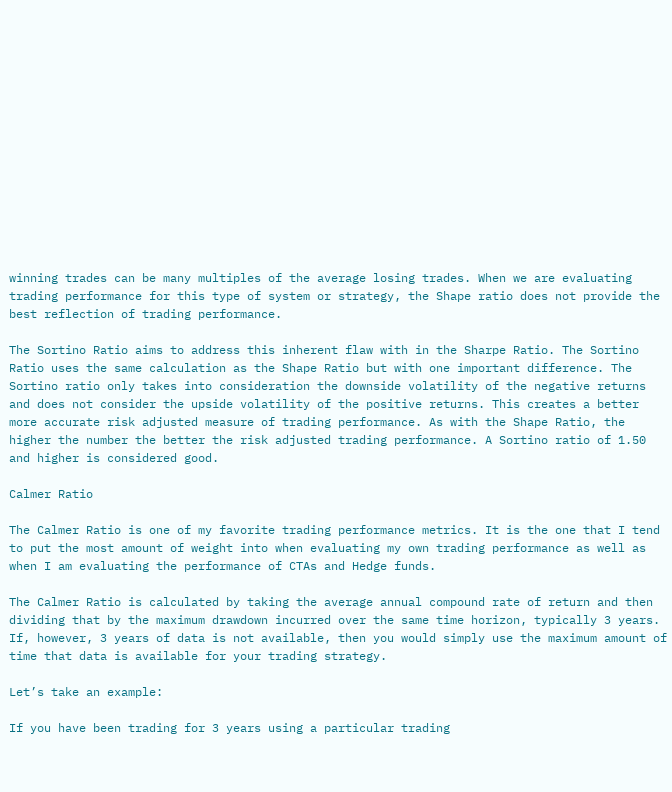winning trades can be many multiples of the average losing trades. When we are evaluating trading performance for this type of system or strategy, the Shape ratio does not provide the best reflection of trading performance.

The Sortino Ratio aims to address this inherent flaw with in the Sharpe Ratio. The Sortino Ratio uses the same calculation as the Shape Ratio but with one important difference. The Sortino ratio only takes into consideration the downside volatility of the negative returns and does not consider the upside volatility of the positive returns. This creates a better more accurate risk adjusted measure of trading performance. As with the Shape Ratio, the higher the number the better the risk adjusted trading performance. A Sortino ratio of 1.50 and higher is considered good.

Calmer Ratio

The Calmer Ratio is one of my favorite trading performance metrics. It is the one that I tend to put the most amount of weight into when evaluating my own trading performance as well as when I am evaluating the performance of CTAs and Hedge funds.

The Calmer Ratio is calculated by taking the average annual compound rate of return and then dividing that by the maximum drawdown incurred over the same time horizon, typically 3 years. If, however, 3 years of data is not available, then you would simply use the maximum amount of time that data is available for your trading strategy.

Let’s take an example:

If you have been trading for 3 years using a particular trading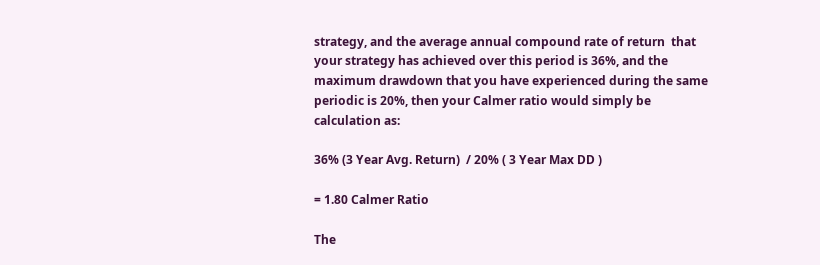strategy, and the average annual compound rate of return  that your strategy has achieved over this period is 36%, and the maximum drawdown that you have experienced during the same periodic is 20%, then your Calmer ratio would simply be calculation as:

36% (3 Year Avg. Return)  / 20% ( 3 Year Max DD )

= 1.80 Calmer Ratio

The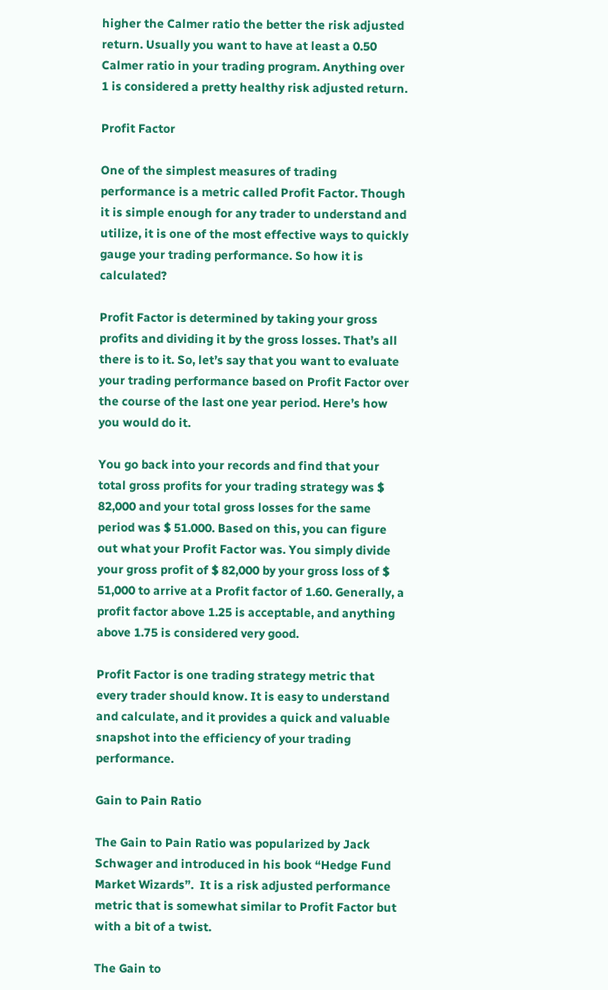higher the Calmer ratio the better the risk adjusted return. Usually you want to have at least a 0.50 Calmer ratio in your trading program. Anything over 1 is considered a pretty healthy risk adjusted return.

Profit Factor

One of the simplest measures of trading performance is a metric called Profit Factor. Though it is simple enough for any trader to understand and utilize, it is one of the most effective ways to quickly gauge your trading performance. So how it is calculated?

Profit Factor is determined by taking your gross profits and dividing it by the gross losses. That’s all there is to it. So, let’s say that you want to evaluate your trading performance based on Profit Factor over the course of the last one year period. Here’s how you would do it.

You go back into your records and find that your total gross profits for your trading strategy was $ 82,000 and your total gross losses for the same period was $ 51.000. Based on this, you can figure out what your Profit Factor was. You simply divide your gross profit of $ 82,000 by your gross loss of $ 51,000 to arrive at a Profit factor of 1.60. Generally, a profit factor above 1.25 is acceptable, and anything above 1.75 is considered very good.

Profit Factor is one trading strategy metric that every trader should know. It is easy to understand and calculate, and it provides a quick and valuable snapshot into the efficiency of your trading performance.

Gain to Pain Ratio

The Gain to Pain Ratio was popularized by Jack Schwager and introduced in his book “Hedge Fund Market Wizards”.  It is a risk adjusted performance metric that is somewhat similar to Profit Factor but with a bit of a twist.

The Gain to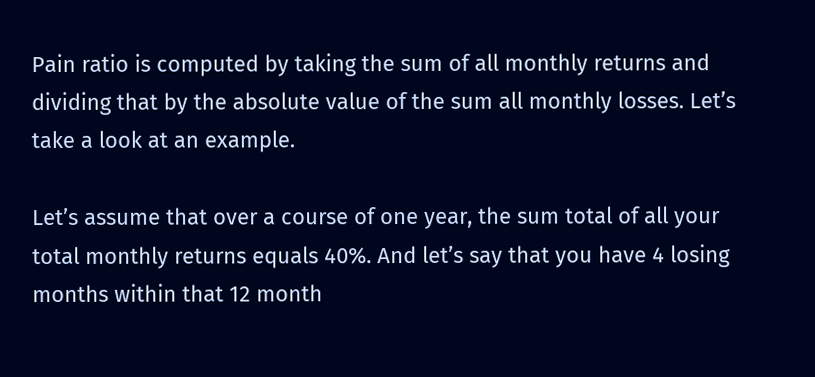Pain ratio is computed by taking the sum of all monthly returns and dividing that by the absolute value of the sum all monthly losses. Let’s take a look at an example.

Let’s assume that over a course of one year, the sum total of all your total monthly returns equals 40%. And let’s say that you have 4 losing months within that 12 month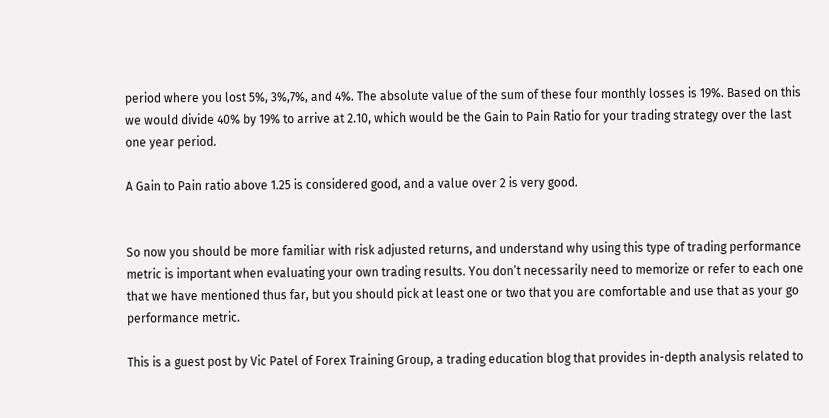period where you lost 5%, 3%,7%, and 4%. The absolute value of the sum of these four monthly losses is 19%. Based on this we would divide 40% by 19% to arrive at 2.10, which would be the Gain to Pain Ratio for your trading strategy over the last one year period.

A Gain to Pain ratio above 1.25 is considered good, and a value over 2 is very good.


So now you should be more familiar with risk adjusted returns, and understand why using this type of trading performance metric is important when evaluating your own trading results. You don’t necessarily need to memorize or refer to each one that we have mentioned thus far, but you should pick at least one or two that you are comfortable and use that as your go performance metric.

This is a guest post by Vic Patel of Forex Training Group, a trading education blog that provides in-depth analysis related to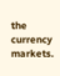the currency markets.